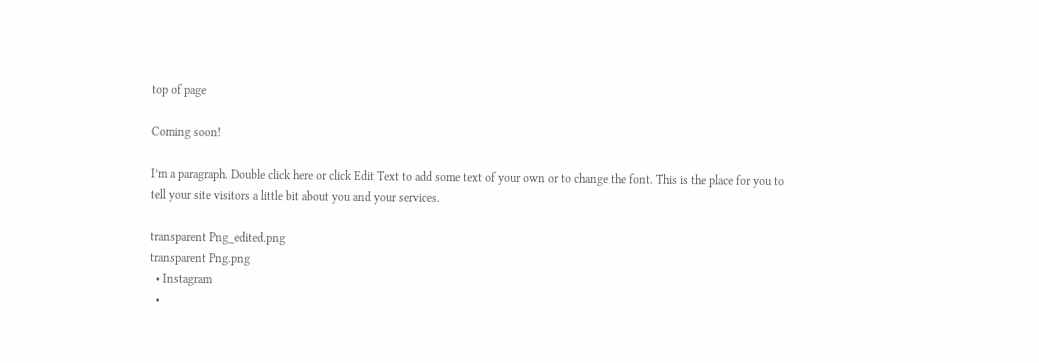top of page

Coming soon!

I’m a paragraph. Double click here or click Edit Text to add some text of your own or to change the font. This is the place for you to tell your site visitors a little bit about you and your services.

transparent Png_edited.png
transparent Png.png
  • Instagram
  •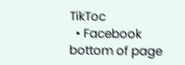TikToc
  • Facebook
bottom of page